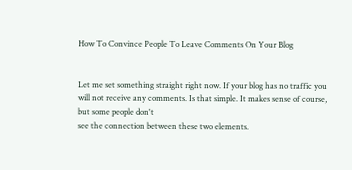How To Convince People To Leave Comments On Your Blog


Let me set something straight right now. If your blog has no traffic you will not receive any comments. Is that simple. It makes sense of course, but some people don't
see the connection between these two elements.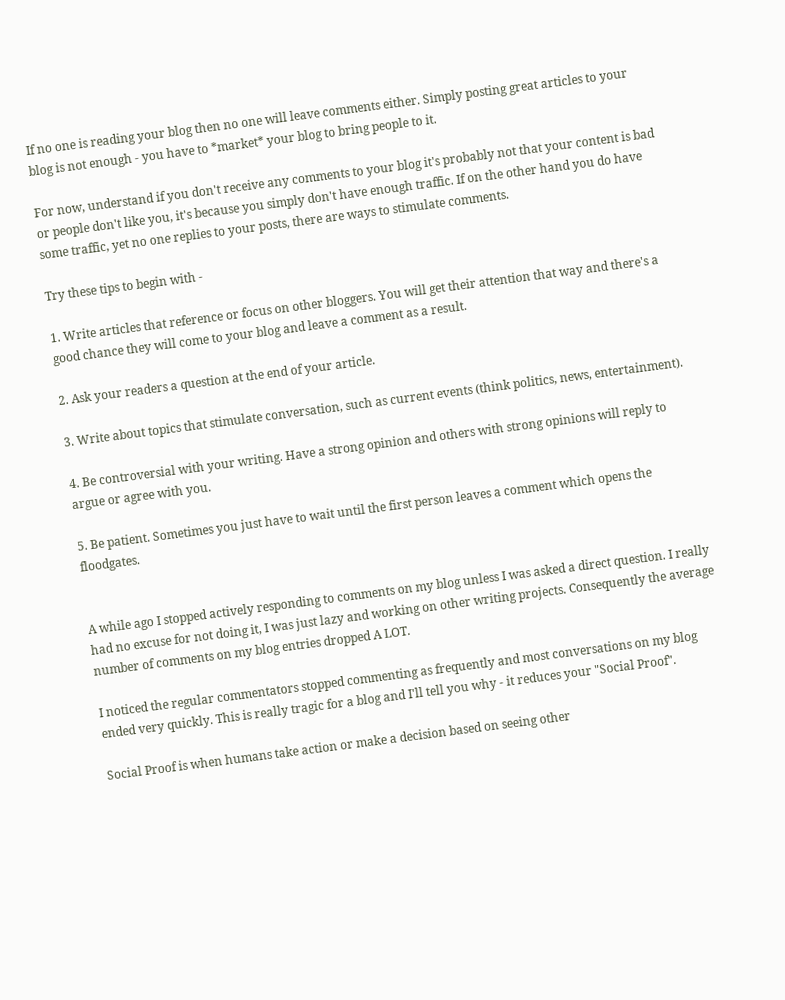If no one is reading your blog then no one will leave comments either. Simply posting great articles to your blog is not enough - you have to *market* your blog to bring people to it.

For now, understand if you don't receive any comments to your blog it's probably not that your content is bad or people don't like you, it's because you simply don't have enough traffic. If on the other hand you do have some traffic, yet no one replies to your posts, there are ways to stimulate comments.

Try these tips to begin with -

1. Write articles that reference or focus on other bloggers. You will get their attention that way and there's a good chance they will come to your blog and leave a comment as a result.

2. Ask your readers a question at the end of your article.

3. Write about topics that stimulate conversation, such as current events (think politics, news, entertainment).

4. Be controversial with your writing. Have a strong opinion and others with strong opinions will reply to argue or agree with you.

5. Be patient. Sometimes you just have to wait until the first person leaves a comment which opens the floodgates.


A while ago I stopped actively responding to comments on my blog unless I was asked a direct question. I really had no excuse for not doing it, I was just lazy and working on other writing projects. Consequently the average number of comments on my blog entries dropped A LOT.

I noticed the regular commentators stopped commenting as frequently and most conversations on my blog ended very quickly. This is really tragic for a blog and I'll tell you why - it reduces your "Social Proof".

Social Proof is when humans take action or make a decision based on seeing other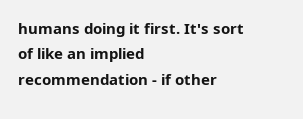humans doing it first. It's sort of like an implied recommendation - if other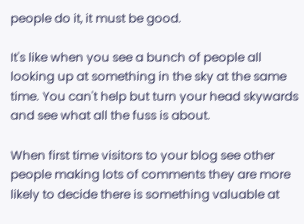people do it, it must be good.

It's like when you see a bunch of people all looking up at something in the sky at the same time. You can't help but turn your head skywards and see what all the fuss is about.

When first time visitors to your blog see other people making lots of comments they are more likely to decide there is something valuable at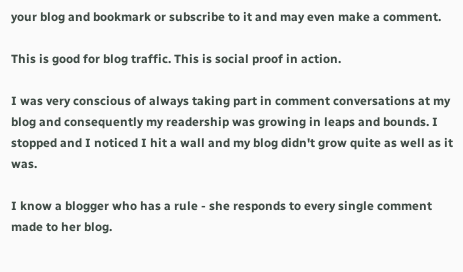your blog and bookmark or subscribe to it and may even make a comment.

This is good for blog traffic. This is social proof in action.

I was very conscious of always taking part in comment conversations at my blog and consequently my readership was growing in leaps and bounds. I stopped and I noticed I hit a wall and my blog didn't grow quite as well as it was.

I know a blogger who has a rule - she responds to every single comment made to her blog.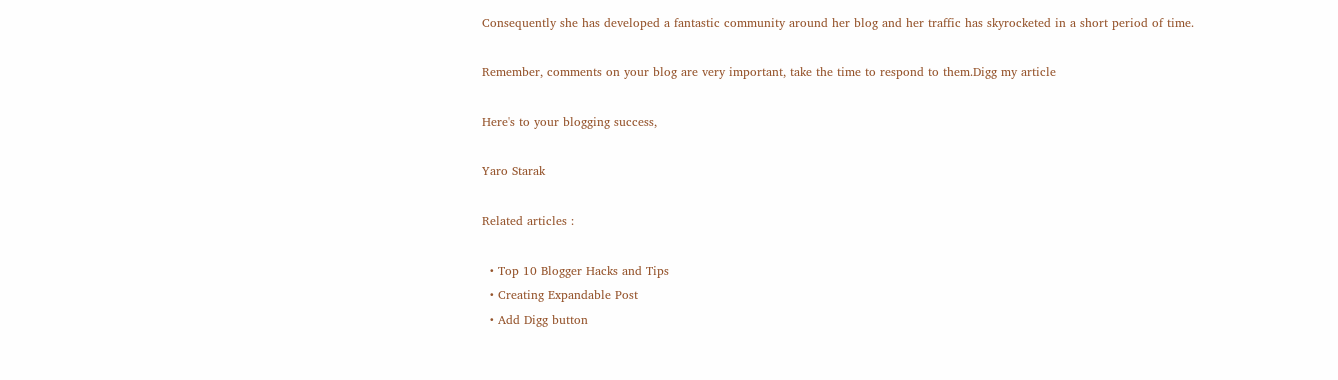Consequently she has developed a fantastic community around her blog and her traffic has skyrocketed in a short period of time.

Remember, comments on your blog are very important, take the time to respond to them.Digg my article

Here's to your blogging success,

Yaro Starak

Related articles :

  • Top 10 Blogger Hacks and Tips
  • Creating Expandable Post
  • Add Digg button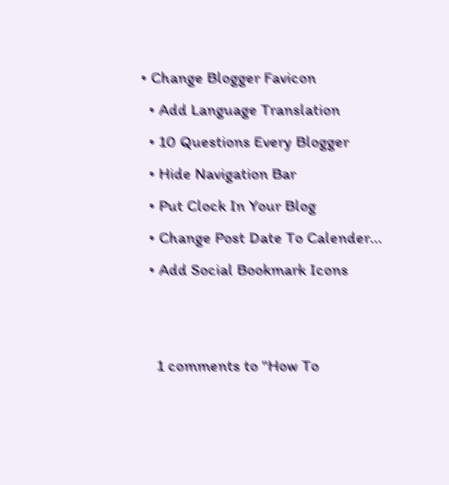• Change Blogger Favicon
  • Add Language Translation
  • 10 Questions Every Blogger
  • Hide Navigation Bar
  • Put Clock In Your Blog
  • Change Post Date To Calender...
  • Add Social Bookmark Icons


    1 comments to "How To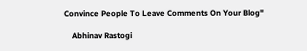Convince People To Leave Comments On Your Blog"

    Abhinav Rastogi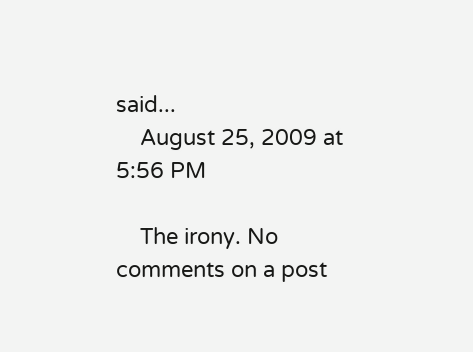said...
    August 25, 2009 at 5:56 PM

    The irony. No comments on a post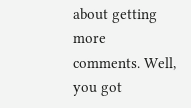about getting more comments. Well, you got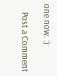one now. :)

    Post a Comment